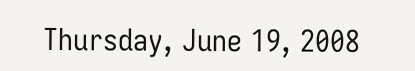Thursday, June 19, 2008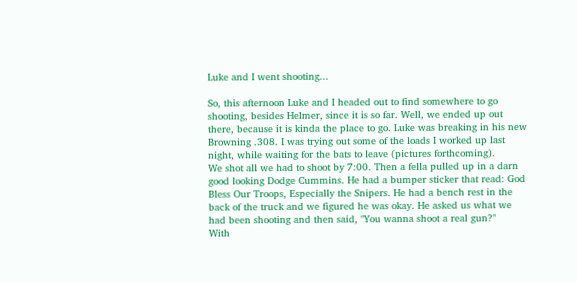Luke and I went shooting...

So, this afternoon Luke and I headed out to find somewhere to go shooting, besides Helmer, since it is so far. Well, we ended up out there, because it is kinda the place to go. Luke was breaking in his new Browning .308. I was trying out some of the loads I worked up last night, while waiting for the bats to leave (pictures forthcoming).
We shot all we had to shoot by 7:00. Then a fella pulled up in a darn good looking Dodge Cummins. He had a bumper sticker that read: God Bless Our Troops, Especially the Snipers. He had a bench rest in the back of the truck and we figured he was okay. He asked us what we had been shooting and then said, "You wanna shoot a real gun?"
With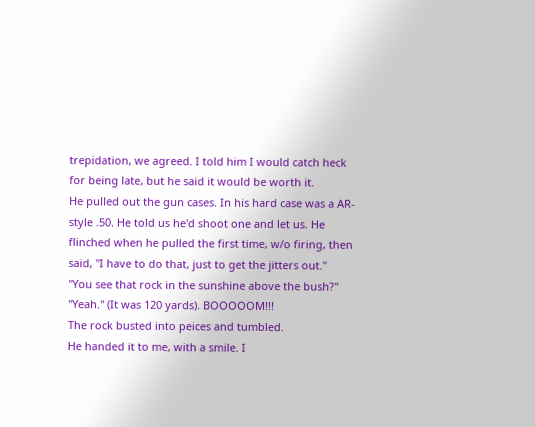trepidation, we agreed. I told him I would catch heck for being late, but he said it would be worth it.
He pulled out the gun cases. In his hard case was a AR-style .50. He told us he'd shoot one and let us. He flinched when he pulled the first time, w/o firing, then said, "I have to do that, just to get the jitters out."
"You see that rock in the sunshine above the bush?" "Yeah." (It was 120 yards). BOOOOOM!!!
The rock busted into peices and tumbled.
He handed it to me, with a smile. I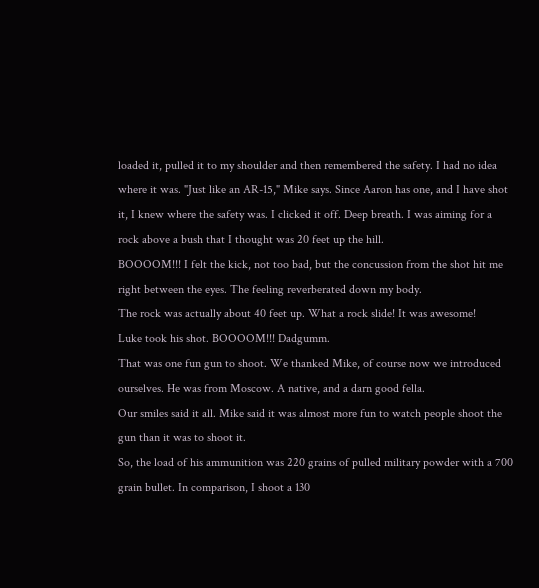loaded it, pulled it to my shoulder and then remembered the safety. I had no idea where it was. "Just like an AR-15," Mike says. Since Aaron has one, and I have shot it, I knew where the safety was. I clicked it off. Deep breath. I was aiming for a rock above a bush that I thought was 20 feet up the hill.
BOOOOM!!! I felt the kick, not too bad, but the concussion from the shot hit me right between the eyes. The feeling reverberated down my body.
The rock was actually about 40 feet up. What a rock slide! It was awesome!
Luke took his shot. BOOOOM!!! Dadgumm.
That was one fun gun to shoot. We thanked Mike, of course now we introduced ourselves. He was from Moscow. A native, and a darn good fella.
Our smiles said it all. Mike said it was almost more fun to watch people shoot the gun than it was to shoot it.
So, the load of his ammunition was 220 grains of pulled military powder with a 700 grain bullet. In comparison, I shoot a 130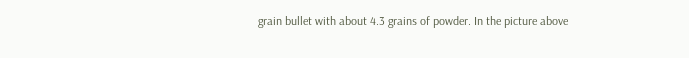grain bullet with about 4.3 grains of powder. In the picture above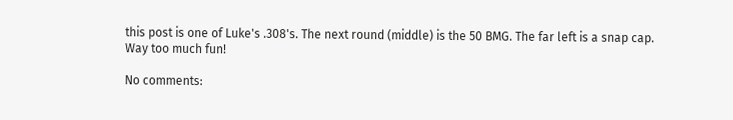this post is one of Luke's .308's. The next round (middle) is the 50 BMG. The far left is a snap cap.
Way too much fun!

No comments: